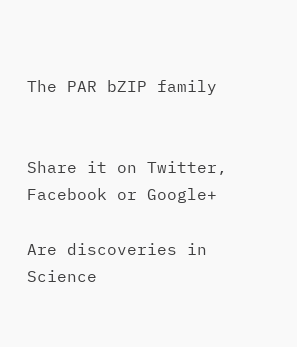The PAR bZIP family


Share it on Twitter, Facebook or Google+

Are discoveries in Science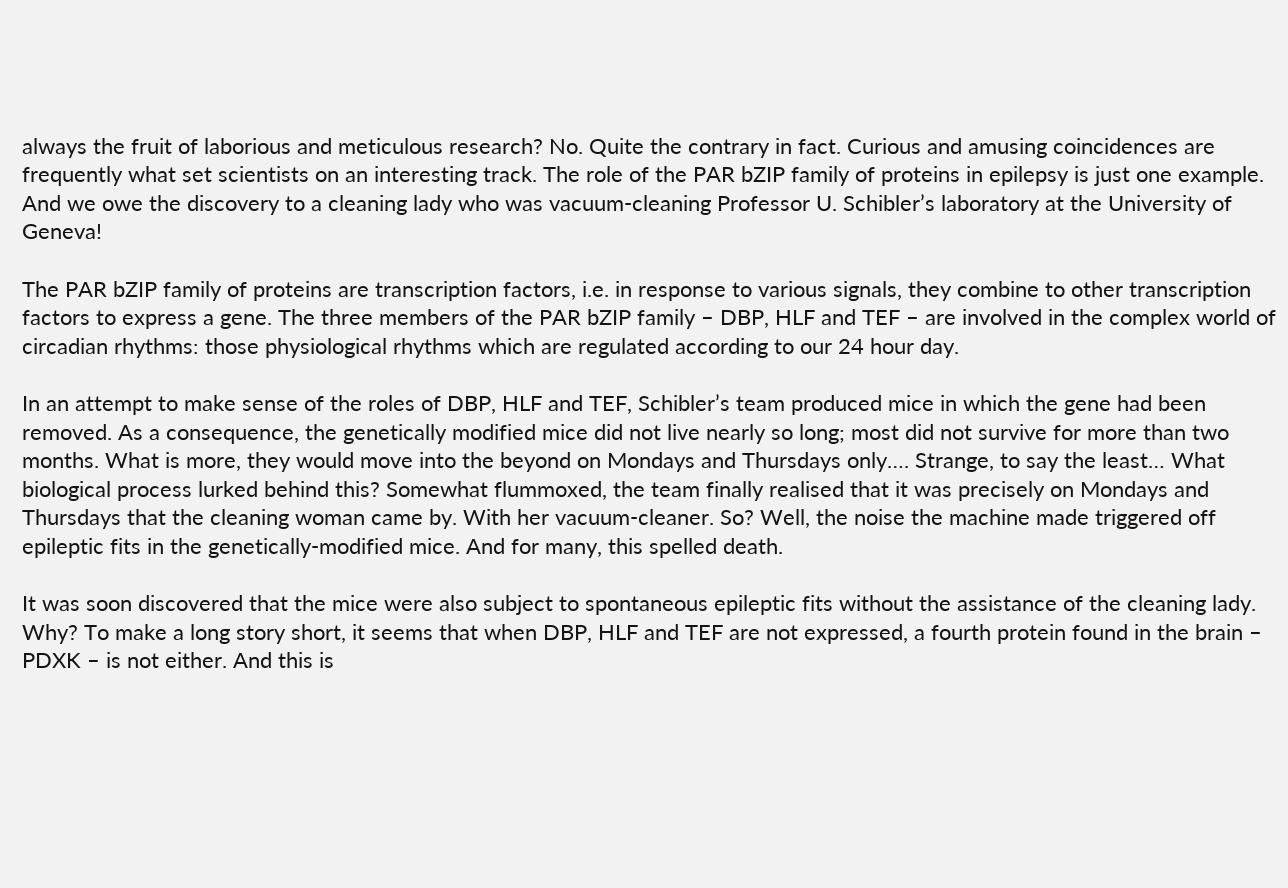always the fruit of laborious and meticulous research? No. Quite the contrary in fact. Curious and amusing coincidences are frequently what set scientists on an interesting track. The role of the PAR bZIP family of proteins in epilepsy is just one example. And we owe the discovery to a cleaning lady who was vacuum-cleaning Professor U. Schibler’s laboratory at the University of Geneva!

The PAR bZIP family of proteins are transcription factors, i.e. in response to various signals, they combine to other transcription factors to express a gene. The three members of the PAR bZIP family – DBP, HLF and TEF – are involved in the complex world of circadian rhythms: those physiological rhythms which are regulated according to our 24 hour day.

In an attempt to make sense of the roles of DBP, HLF and TEF, Schibler’s team produced mice in which the gene had been removed. As a consequence, the genetically modified mice did not live nearly so long; most did not survive for more than two months. What is more, they would move into the beyond on Mondays and Thursdays only…. Strange, to say the least… What biological process lurked behind this? Somewhat flummoxed, the team finally realised that it was precisely on Mondays and Thursdays that the cleaning woman came by. With her vacuum-cleaner. So? Well, the noise the machine made triggered off epileptic fits in the genetically-modified mice. And for many, this spelled death.

It was soon discovered that the mice were also subject to spontaneous epileptic fits without the assistance of the cleaning lady. Why? To make a long story short, it seems that when DBP, HLF and TEF are not expressed, a fourth protein found in the brain – PDXK – is not either. And this is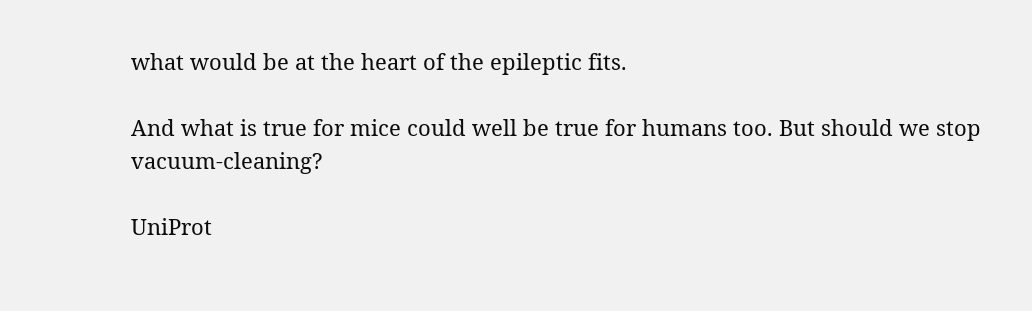what would be at the heart of the epileptic fits.

And what is true for mice could well be true for humans too. But should we stop vacuum-cleaning?

UniProt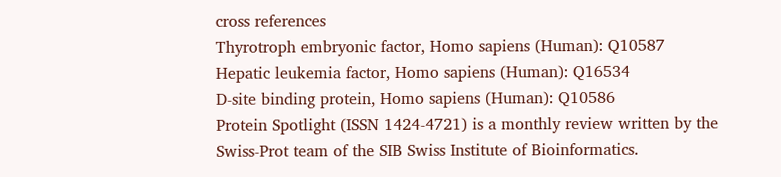cross references
Thyrotroph embryonic factor, Homo sapiens (Human): Q10587
Hepatic leukemia factor, Homo sapiens (Human): Q16534
D-site binding protein, Homo sapiens (Human): Q10586
Protein Spotlight (ISSN 1424-4721) is a monthly review written by the Swiss-Prot team of the SIB Swiss Institute of Bioinformatics.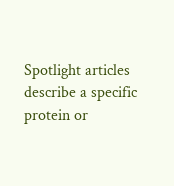Spotlight articles describe a specific protein or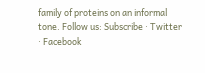family of proteins on an informal tone. Follow us: Subscribe · Twitter · Facebook